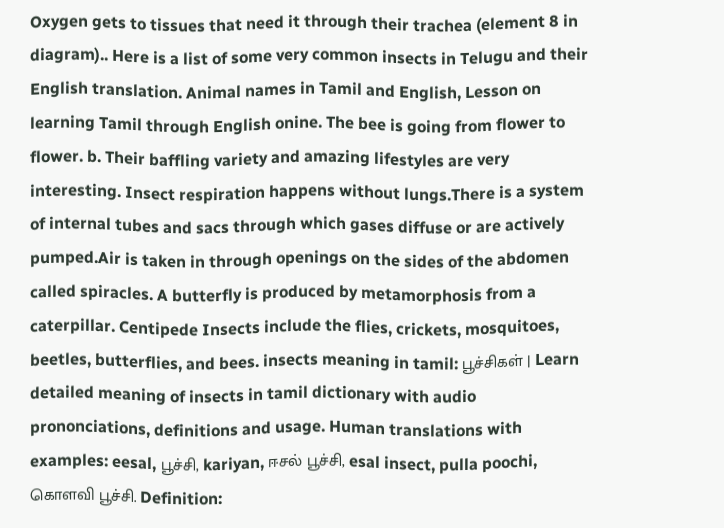Oxygen gets to tissues that need it through their trachea (element 8 in diagram).. Here is a list of some very common insects in Telugu and their English translation. Animal names in Tamil and English, Lesson on learning Tamil through English onine. The bee is going from flower to flower. b. Their baffling variety and amazing lifestyles are very interesting. Insect respiration happens without lungs.There is a system of internal tubes and sacs through which gases diffuse or are actively pumped.Air is taken in through openings on the sides of the abdomen called spiracles. A butterfly is produced by metamorphosis from a caterpillar. Centipede Insects include the flies, crickets, mosquitoes, beetles, butterflies, and bees. insects meaning in tamil: பூச்சிகள் | Learn detailed meaning of insects in tamil dictionary with audio prononciations, definitions and usage. Human translations with examples: eesal, பூச்சி, kariyan, ஈசல் பூச்சி, esal insect, pulla poochi, கொளவி பூச்சி. Definition: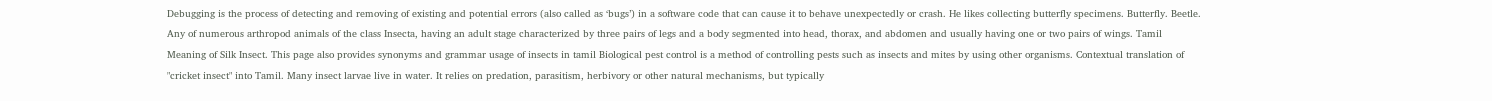Debugging is the process of detecting and removing of existing and potential errors (also called as ‘bugs’) in a software code that can cause it to behave unexpectedly or crash. He likes collecting butterfly specimens. Butterfly. Beetle. Any of numerous arthropod animals of the class Insecta, having an adult stage characterized by three pairs of legs and a body segmented into head, thorax, and abdomen and usually having one or two pairs of wings. Tamil Meaning of Silk Insect. This page also provides synonyms and grammar usage of insects in tamil Biological pest control is a method of controlling pests such as insects and mites by using other organisms. Contextual translation of "cricket insect" into Tamil. Many insect larvae live in water. It relies on predation, parasitism, herbivory or other natural mechanisms, but typically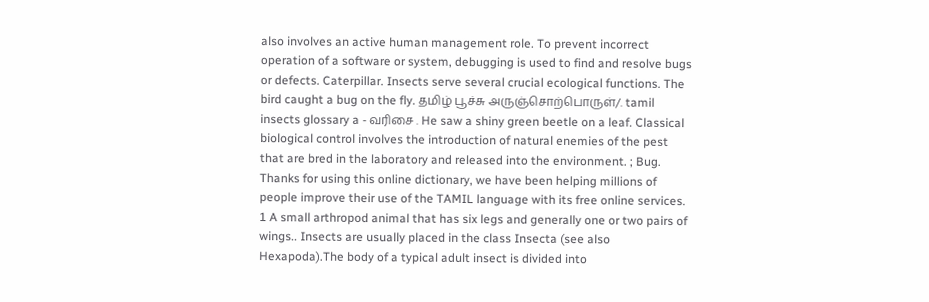also involves an active human management role. To prevent incorrect operation of a software or system, debugging is used to find and resolve bugs or defects. Caterpillar. Insects serve several crucial ecological functions. The bird caught a bug on the fly. தமிழ் பூச்சு அருஞ்சொற்பொருள்/. tamil insects glossary a - வரிசை . He saw a shiny green beetle on a leaf. Classical biological control involves the introduction of natural enemies of the pest that are bred in the laboratory and released into the environment. ; Bug. Thanks for using this online dictionary, we have been helping millions of people improve their use of the TAMIL language with its free online services. 1 A small arthropod animal that has six legs and generally one or two pairs of wings.. Insects are usually placed in the class Insecta (see also Hexapoda).The body of a typical adult insect is divided into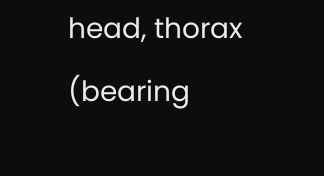head, thorax (bearing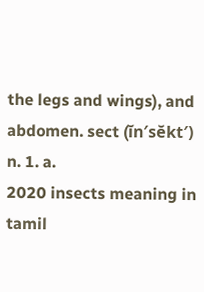the legs and wings), and abdomen. sect (ĭn′sĕkt′) n. 1. a.
2020 insects meaning in tamil